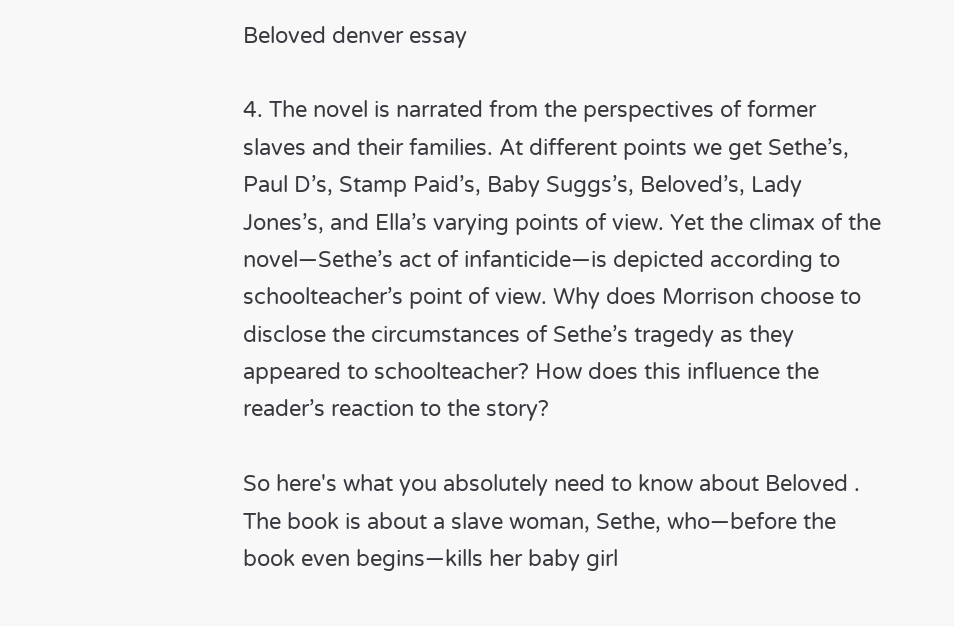Beloved denver essay

4. The novel is narrated from the perspectives of former slaves and their families. At different points we get Sethe’s, Paul D’s, Stamp Paid’s, Baby Suggs’s, Beloved’s, Lady Jones’s, and Ella’s varying points of view. Yet the climax of the novel—Sethe’s act of infanticide—is depicted according to schoolteacher’s point of view. Why does Morrison choose to disclose the circumstances of Sethe’s tragedy as they appeared to schoolteacher? How does this influence the reader’s reaction to the story?

So here's what you absolutely need to know about Beloved . The book is about a slave woman, Sethe, who—before the book even begins—kills her baby girl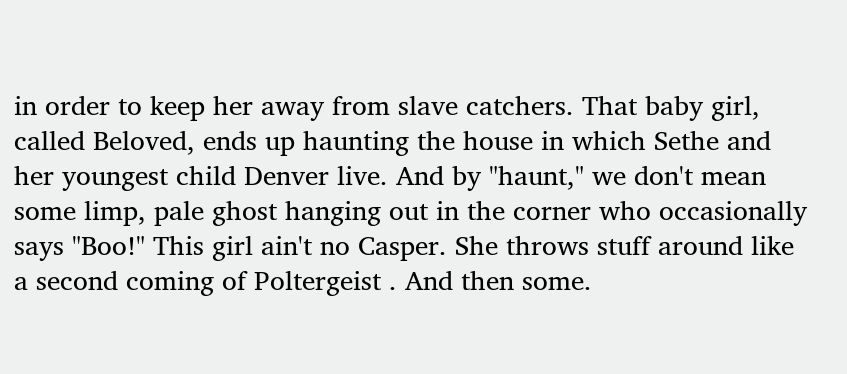in order to keep her away from slave catchers. That baby girl, called Beloved, ends up haunting the house in which Sethe and her youngest child Denver live. And by "haunt," we don't mean some limp, pale ghost hanging out in the corner who occasionally says "Boo!" This girl ain't no Casper. She throws stuff around like a second coming of Poltergeist . And then some.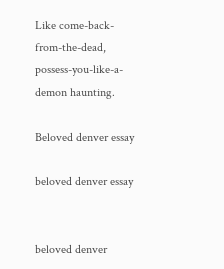Like come-back-from-the-dead, possess-you-like-a-demon haunting.

Beloved denver essay

beloved denver essay


beloved denver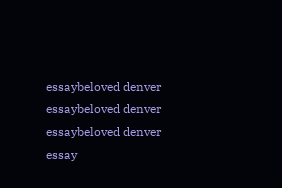essaybeloved denver essaybeloved denver essaybeloved denver essay